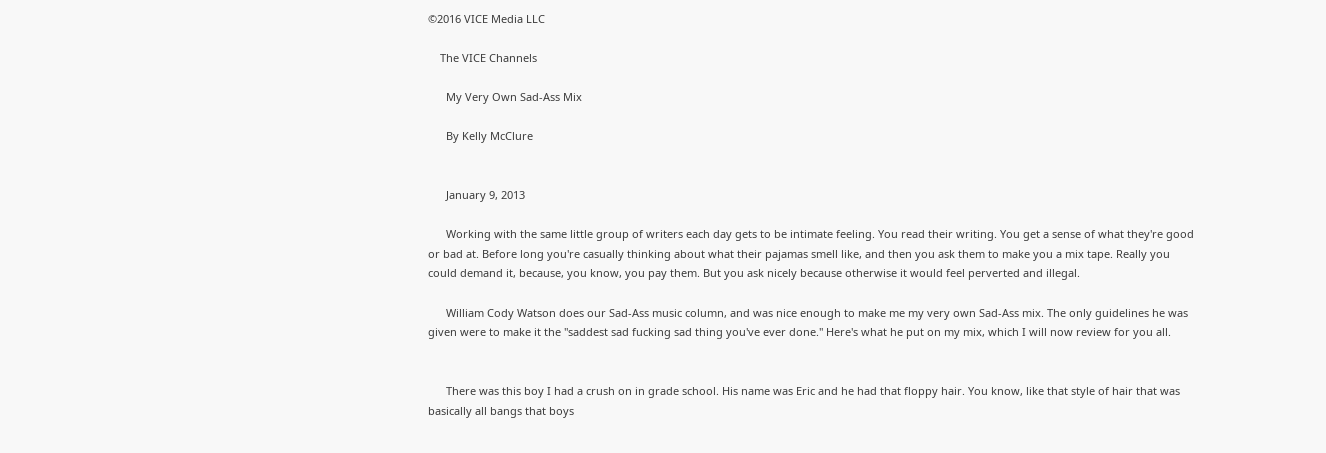©2016 VICE Media LLC

    The VICE Channels

      My Very Own Sad-Ass Mix

      By Kelly McClure


      January 9, 2013

      Working with the same little group of writers each day gets to be intimate feeling. You read their writing. You get a sense of what they're good or bad at. Before long you're casually thinking about what their pajamas smell like, and then you ask them to make you a mix tape. Really you could demand it, because, you know, you pay them. But you ask nicely because otherwise it would feel perverted and illegal.

      William Cody Watson does our Sad-Ass music column, and was nice enough to make me my very own Sad-Ass mix. The only guidelines he was given were to make it the "saddest sad fucking sad thing you've ever done." Here's what he put on my mix, which I will now review for you all.


      There was this boy I had a crush on in grade school. His name was Eric and he had that floppy hair. You know, like that style of hair that was basically all bangs that boys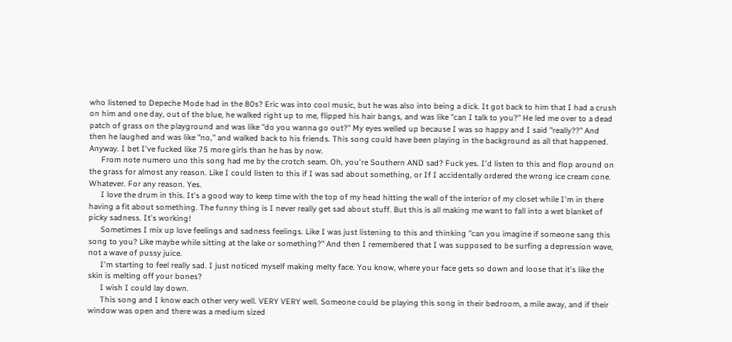who listened to Depeche Mode had in the 80s? Eric was into cool music, but he was also into being a dick. It got back to him that I had a crush on him and one day, out of the blue, he walked right up to me, flipped his hair bangs, and was like "can I talk to you?" He led me over to a dead patch of grass on the playground and was like "do you wanna go out?" My eyes welled up because I was so happy and I said "really??" And then he laughed and was like "no," and walked back to his friends. This song could have been playing in the background as all that happened. Anyway. I bet I've fucked like 75 more girls than he has by now.
      From note numero uno this song had me by the crotch seam. Oh, you're Southern AND sad? Fuck yes. I'd listen to this and flop around on the grass for almost any reason. Like I could listen to this if I was sad about something, or If I accidentally ordered the wrong ice cream cone. Whatever. For any reason. Yes.
      I love the drum in this. It's a good way to keep time with the top of my head hitting the wall of the interior of my closet while I'm in there having a fit about something. The funny thing is I never really get sad about stuff. But this is all making me want to fall into a wet blanket of picky sadness. It's working!
      Sometimes I mix up love feelings and sadness feelings. Like I was just listening to this and thinking "can you imagine if someone sang this song to you? Like maybe while sitting at the lake or something?" And then I remembered that I was supposed to be surfing a depression wave, not a wave of pussy juice.
      I'm starting to feel really sad. I just noticed myself making melty face. You know, where your face gets so down and loose that it's like the skin is melting off your bones?
      I wish I could lay down.
      This song and I know each other very well. VERY VERY well. Someone could be playing this song in their bedroom, a mile away, and if their window was open and there was a medium sized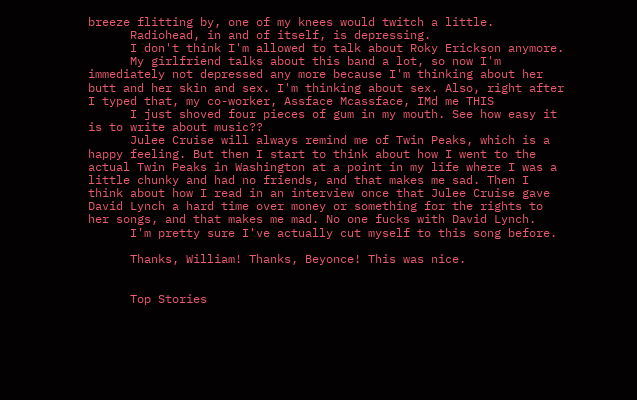breeze flitting by, one of my knees would twitch a little.
      Radiohead, in and of itself, is depressing.
      I don't think I'm allowed to talk about Roky Erickson anymore.
      My girlfriend talks about this band a lot, so now I'm immediately not depressed any more because I'm thinking about her butt and her skin and sex. I'm thinking about sex. Also, right after I typed that, my co-worker, Assface Mcassface, IMd me THIS
      I just shoved four pieces of gum in my mouth. See how easy it is to write about music??
      Julee Cruise will always remind me of Twin Peaks, which is a happy feeling. But then I start to think about how I went to the actual Twin Peaks in Washington at a point in my life where I was a little chunky and had no friends, and that makes me sad. Then I think about how I read in an interview once that Julee Cruise gave David Lynch a hard time over money or something for the rights to her songs, and that makes me mad. No one fucks with David Lynch.
      I'm pretty sure I've actually cut myself to this song before.

      Thanks, William! Thanks, Beyonce! This was nice.


      Top Stories